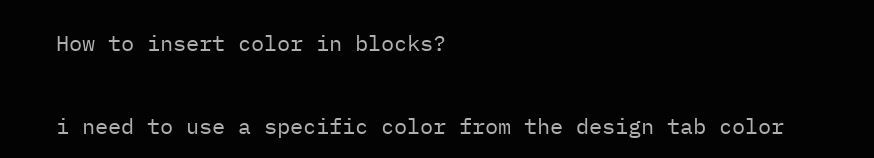How to insert color in blocks?

i need to use a specific color from the design tab color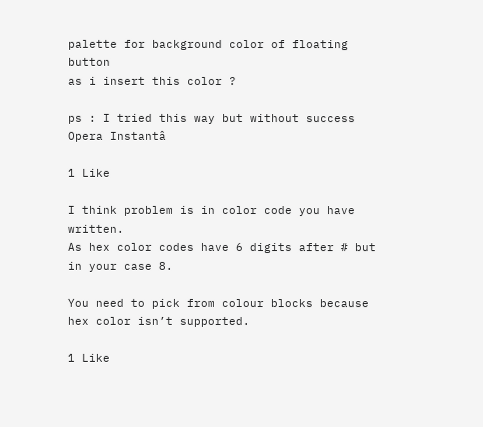palette for background color of floating button
as i insert this color ?

ps : I tried this way but without success
Opera Instantâ

1 Like

I think problem is in color code you have written.
As hex color codes have 6 digits after # but in your case 8.

You need to pick from colour blocks because hex color isn’t supported.

1 Like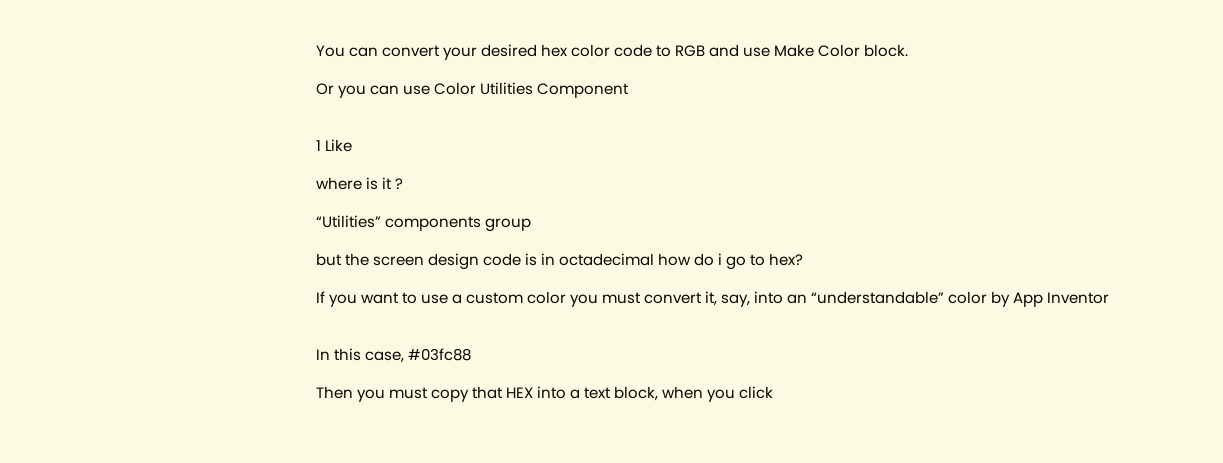You can convert your desired hex color code to RGB and use Make Color block.

Or you can use Color Utilities Component


1 Like

where is it ?

“Utilities” components group

but the screen design code is in octadecimal how do i go to hex?

If you want to use a custom color you must convert it, say, into an “understandable” color by App Inventor


In this case, #03fc88

Then you must copy that HEX into a text block, when you click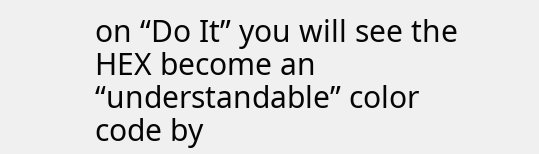on “Do It” you will see the HEX become an “understandable” color code by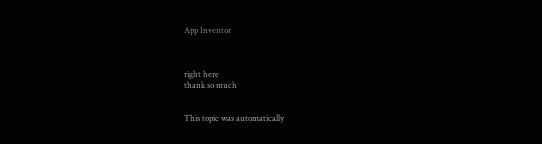App Inventor



right here
thank so much


This topic was automatically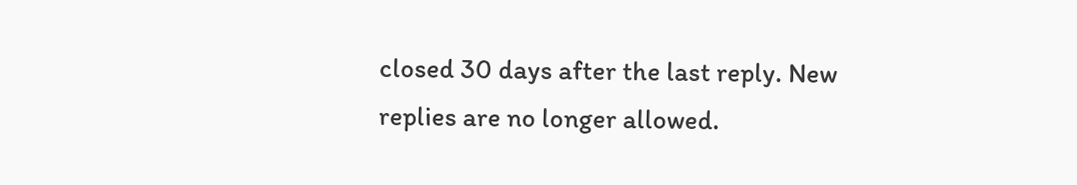closed 30 days after the last reply. New replies are no longer allowed.